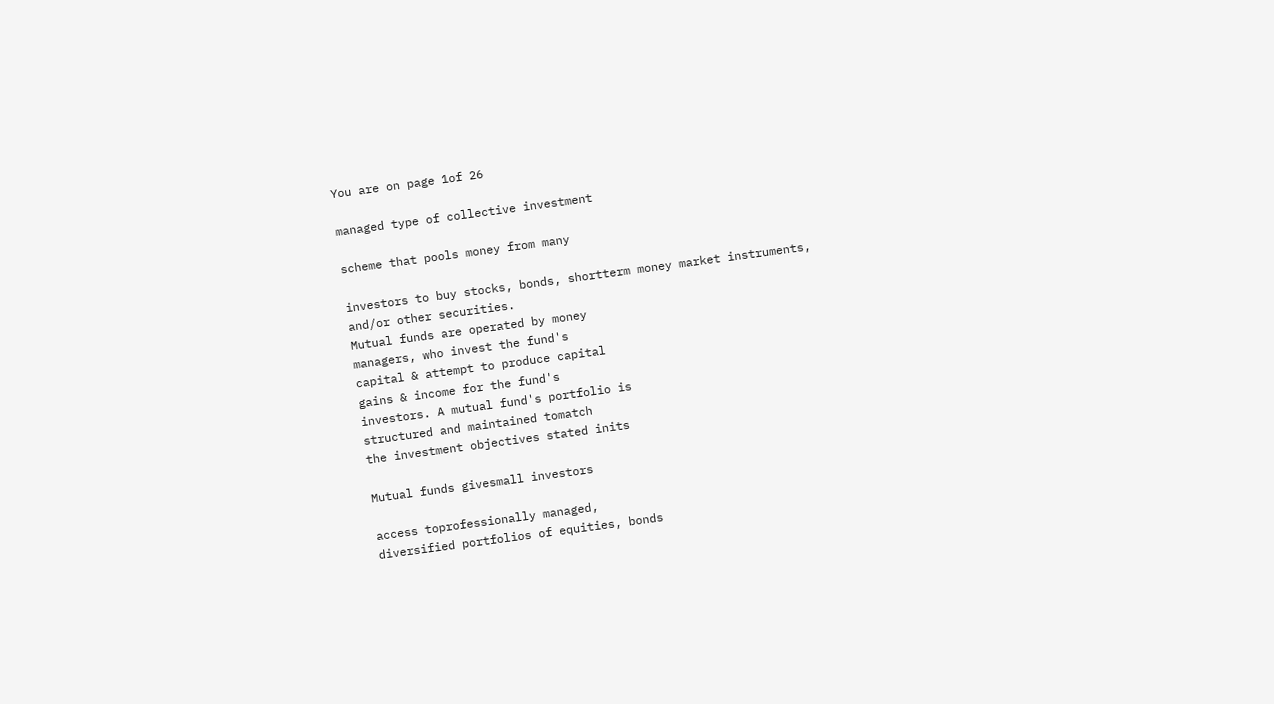You are on page 1of 26

managed type of collective investment

scheme that pools money from many

investors to buy stocks, bonds, shortterm money market instruments,
and/or other securities.
Mutual funds are operated by money
managers, who invest the fund's
capital & attempt to produce capital
gains & income for the fund's
investors. A mutual fund's portfolio is
structured and maintained tomatch
the investment objectives stated inits

Mutual funds givesmall investors

access toprofessionally managed,
diversified portfolios of equities, bonds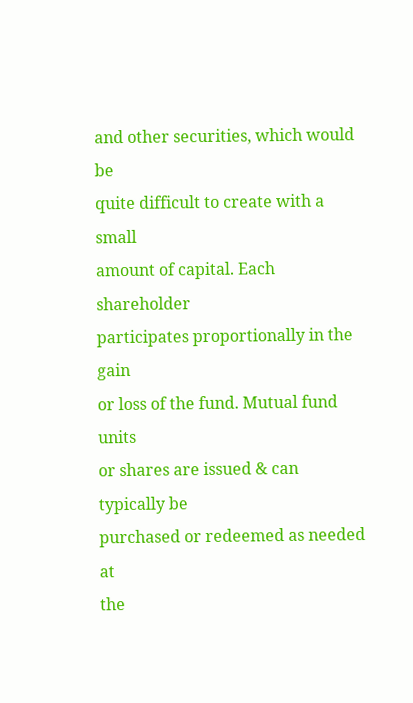and other securities, which would be
quite difficult to create with a small
amount of capital. Each shareholder
participates proportionally in the gain
or loss of the fund. Mutual fund units
or shares are issued & can typically be
purchased or redeemed as needed at
the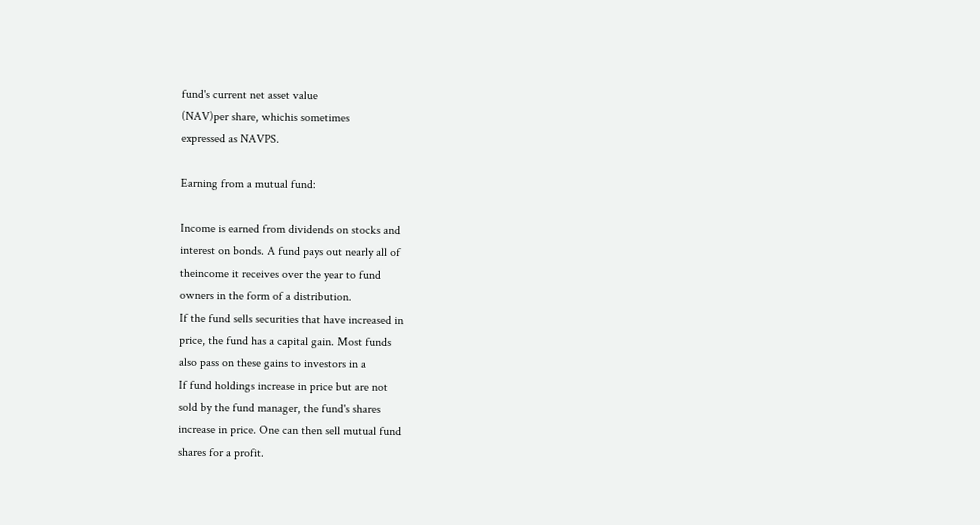fund's current net asset value
(NAV)per share, whichis sometimes
expressed as NAVPS.

Earning from a mutual fund:

Income is earned from dividends on stocks and
interest on bonds. A fund pays out nearly all of
theincome it receives over the year to fund
owners in the form of a distribution.
If the fund sells securities that have increased in
price, the fund has a capital gain. Most funds
also pass on these gains to investors in a
If fund holdings increase in price but are not
sold by the fund manager, the fund's shares
increase in price. One can then sell mutual fund
shares for a profit.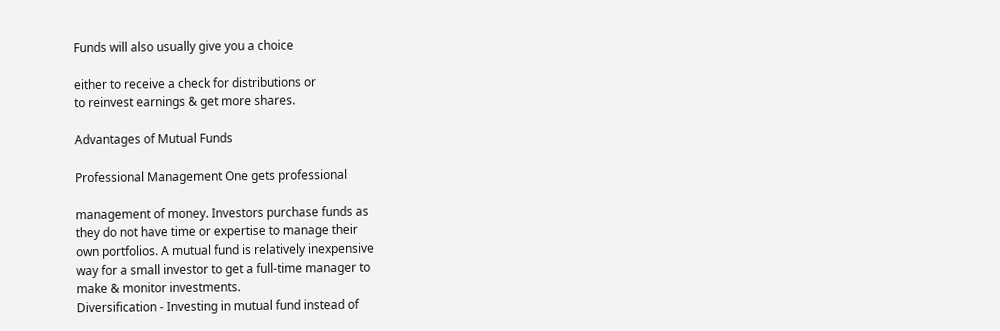Funds will also usually give you a choice

either to receive a check for distributions or
to reinvest earnings & get more shares.

Advantages of Mutual Funds

Professional Management One gets professional

management of money. Investors purchase funds as
they do not have time or expertise to manage their
own portfolios. A mutual fund is relatively inexpensive
way for a small investor to get a full-time manager to
make & monitor investments.
Diversification - Investing in mutual fund instead of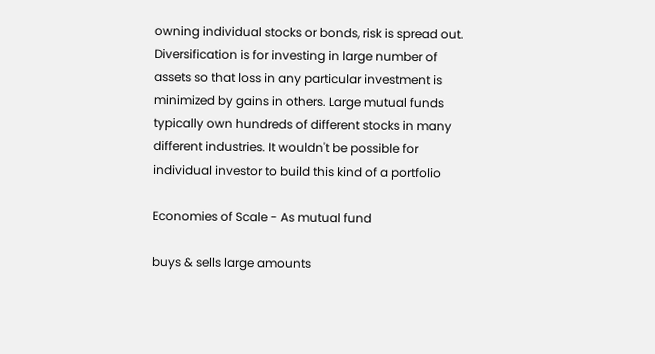owning individual stocks or bonds, risk is spread out.
Diversification is for investing in large number of
assets so that loss in any particular investment is
minimized by gains in others. Large mutual funds
typically own hundreds of different stocks in many
different industries. It wouldn't be possible for
individual investor to build this kind of a portfolio

Economies of Scale - As mutual fund

buys & sells large amounts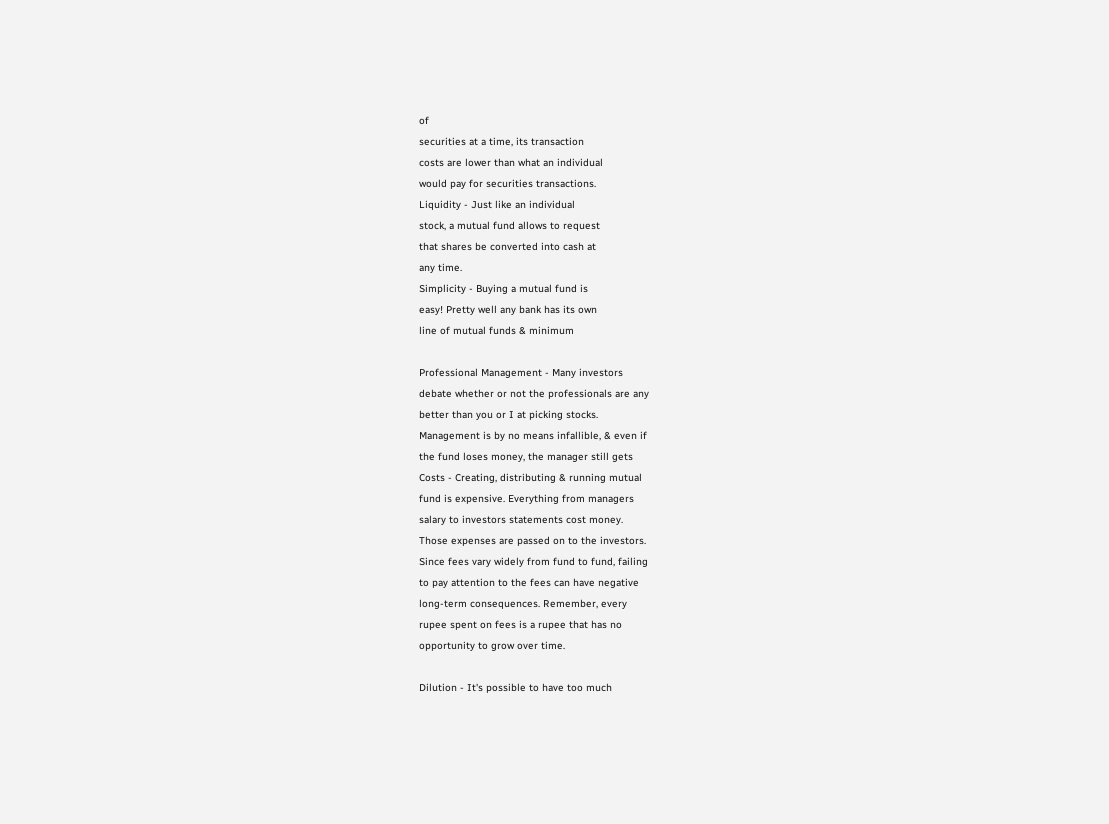of
securities at a time, its transaction
costs are lower than what an individual
would pay for securities transactions.
Liquidity - Just like an individual
stock, a mutual fund allows to request
that shares be converted into cash at
any time.
Simplicity - Buying a mutual fund is
easy! Pretty well any bank has its own
line of mutual funds & minimum

Professional Management - Many investors
debate whether or not the professionals are any
better than you or I at picking stocks.
Management is by no means infallible, & even if
the fund loses money, the manager still gets
Costs - Creating, distributing & running mutual
fund is expensive. Everything from managers
salary to investors statements cost money.
Those expenses are passed on to the investors.
Since fees vary widely from fund to fund, failing
to pay attention to the fees can have negative
long-term consequences. Remember, every
rupee spent on fees is a rupee that has no
opportunity to grow over time.

Dilution - It's possible to have too much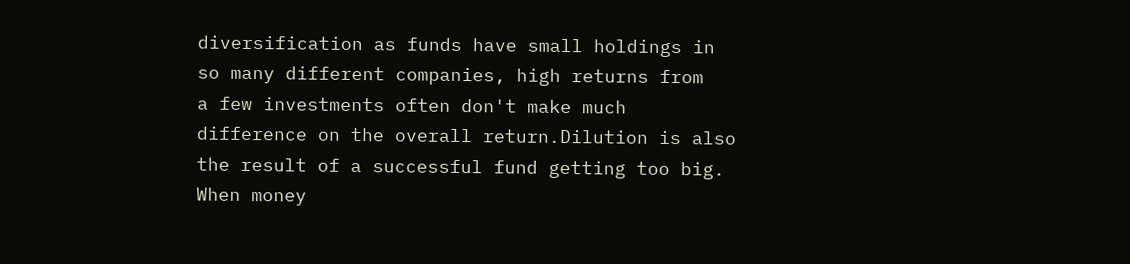diversification as funds have small holdings in
so many different companies, high returns from
a few investments often don't make much
difference on the overall return.Dilution is also
the result of a successful fund getting too big.
When money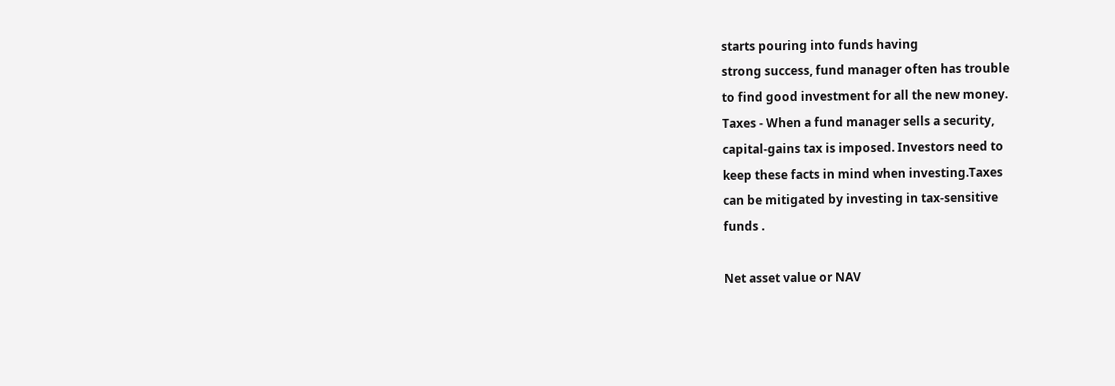starts pouring into funds having
strong success, fund manager often has trouble
to find good investment for all the new money.
Taxes - When a fund manager sells a security,
capital-gains tax is imposed. Investors need to
keep these facts in mind when investing.Taxes
can be mitigated by investing in tax-sensitive
funds .

Net asset value or NAV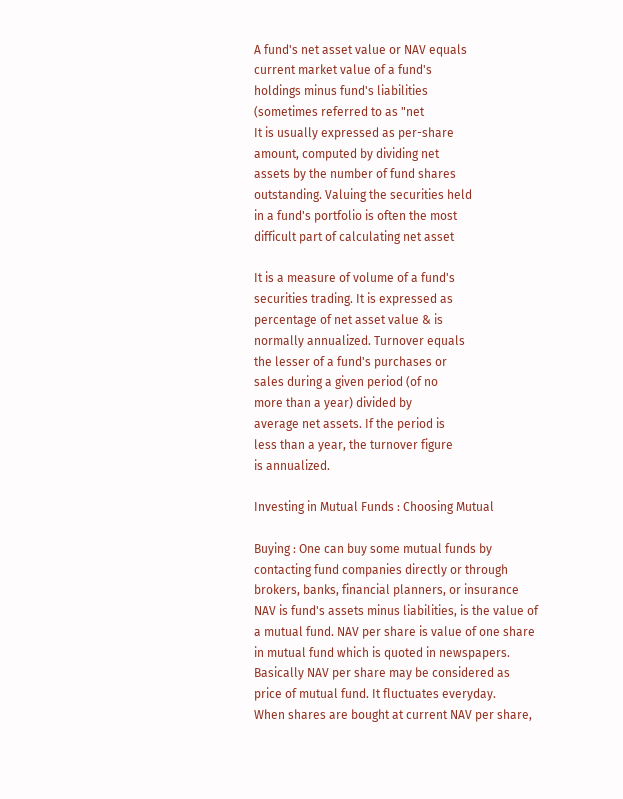A fund's net asset value or NAV equals
current market value of a fund's
holdings minus fund's liabilities
(sometimes referred to as "net
It is usually expressed as per-share
amount, computed by dividing net
assets by the number of fund shares
outstanding. Valuing the securities held
in a fund's portfolio is often the most
difficult part of calculating net asset

It is a measure of volume of a fund's
securities trading. It is expressed as
percentage of net asset value & is
normally annualized. Turnover equals
the lesser of a fund's purchases or
sales during a given period (of no
more than a year) divided by
average net assets. If the period is
less than a year, the turnover figure
is annualized.

Investing in Mutual Funds : Choosing Mutual

Buying : One can buy some mutual funds by
contacting fund companies directly or through
brokers, banks, financial planners, or insurance
NAV is fund's assets minus liabilities, is the value of
a mutual fund. NAV per share is value of one share
in mutual fund which is quoted in newspapers.
Basically NAV per share may be considered as
price of mutual fund. It fluctuates everyday.
When shares are bought at current NAV per share,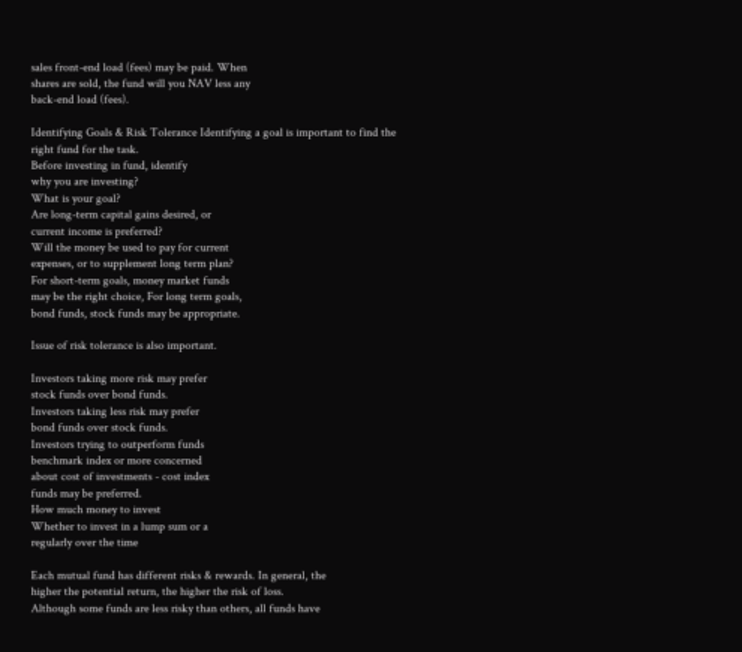sales front-end load (fees) may be paid. When
shares are sold, the fund will you NAV less any
back-end load (fees).

Identifying Goals & Risk Tolerance Identifying a goal is important to find the
right fund for the task.
Before investing in fund, identify
why you are investing?
What is your goal?
Are long-term capital gains desired, or
current income is preferred?
Will the money be used to pay for current
expenses, or to supplement long term plan?
For short-term goals, money market funds
may be the right choice, For long term goals,
bond funds, stock funds may be appropriate.

Issue of risk tolerance is also important.

Investors taking more risk may prefer
stock funds over bond funds.
Investors taking less risk may prefer
bond funds over stock funds.
Investors trying to outperform funds
benchmark index or more concerned
about cost of investments - cost index
funds may be preferred.
How much money to invest
Whether to invest in a lump sum or a
regularly over the time

Each mutual fund has different risks & rewards. In general, the
higher the potential return, the higher the risk of loss.
Although some funds are less risky than others, all funds have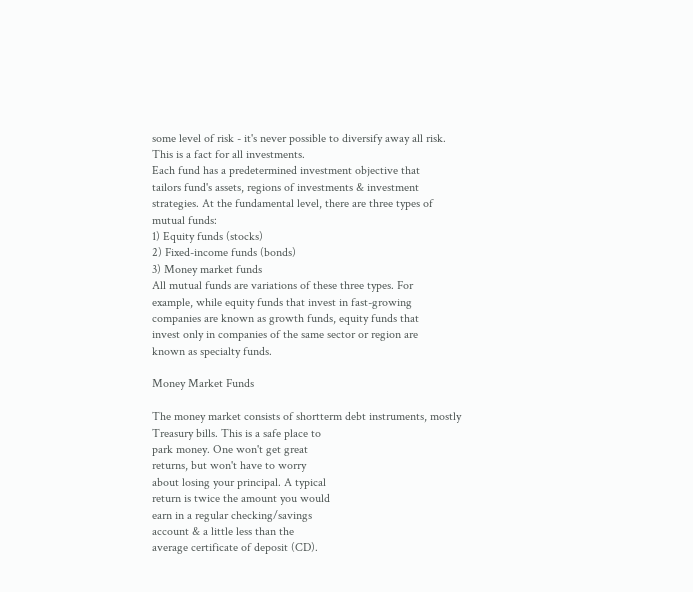some level of risk - it's never possible to diversify away all risk.
This is a fact for all investments.
Each fund has a predetermined investment objective that
tailors fund's assets, regions of investments & investment
strategies. At the fundamental level, there are three types of
mutual funds:
1) Equity funds (stocks)
2) Fixed-income funds (bonds)
3) Money market funds
All mutual funds are variations of these three types. For
example, while equity funds that invest in fast-growing
companies are known as growth funds, equity funds that
invest only in companies of the same sector or region are
known as specialty funds.

Money Market Funds

The money market consists of shortterm debt instruments, mostly
Treasury bills. This is a safe place to
park money. One won't get great
returns, but won't have to worry
about losing your principal. A typical
return is twice the amount you would
earn in a regular checking/savings
account & a little less than the
average certificate of deposit (CD).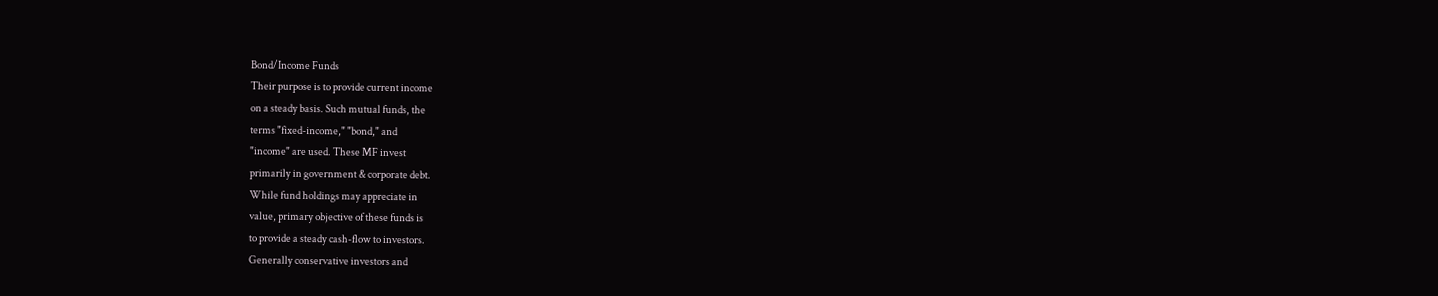Bond/Income Funds
Their purpose is to provide current income
on a steady basis. Such mutual funds, the
terms "fixed-income," "bond," and
"income" are used. These MF invest
primarily in government & corporate debt.
While fund holdings may appreciate in
value, primary objective of these funds is
to provide a steady cash-flow to investors.
Generally conservative investors and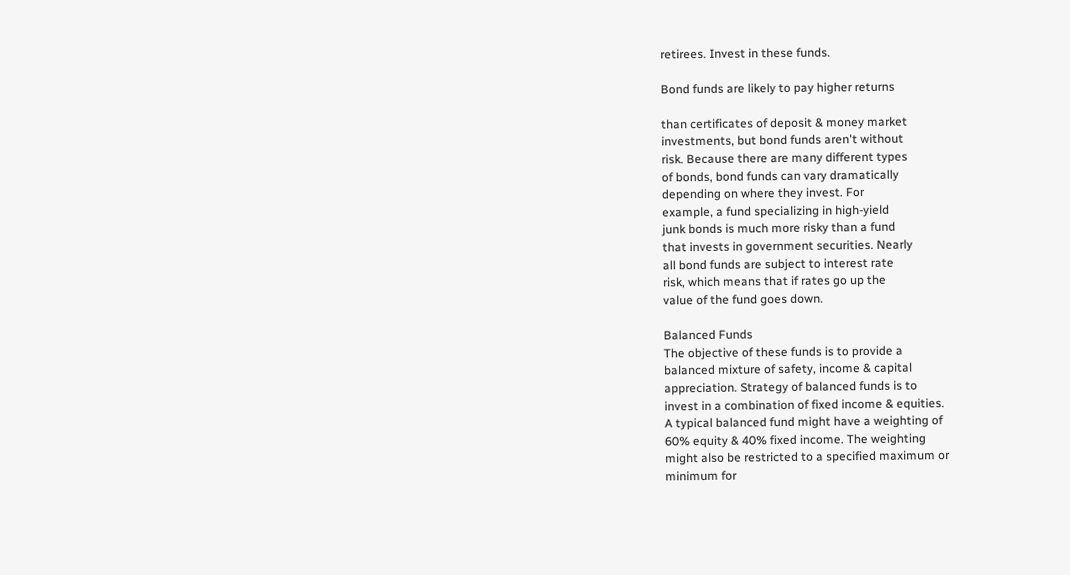retirees. Invest in these funds.

Bond funds are likely to pay higher returns

than certificates of deposit & money market
investments, but bond funds aren't without
risk. Because there are many different types
of bonds, bond funds can vary dramatically
depending on where they invest. For
example, a fund specializing in high-yield
junk bonds is much more risky than a fund
that invests in government securities. Nearly
all bond funds are subject to interest rate
risk, which means that if rates go up the
value of the fund goes down.

Balanced Funds
The objective of these funds is to provide a
balanced mixture of safety, income & capital
appreciation. Strategy of balanced funds is to
invest in a combination of fixed income & equities.
A typical balanced fund might have a weighting of
60% equity & 40% fixed income. The weighting
might also be restricted to a specified maximum or
minimum for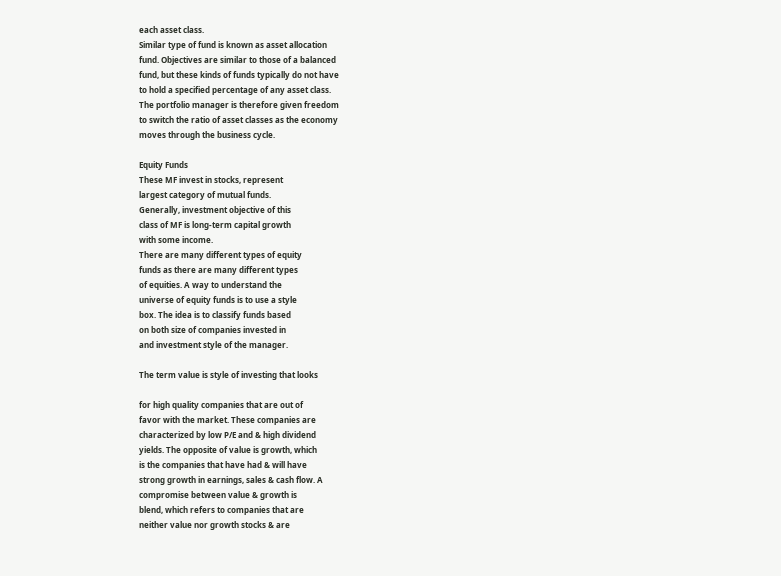each asset class.
Similar type of fund is known as asset allocation
fund. Objectives are similar to those of a balanced
fund, but these kinds of funds typically do not have
to hold a specified percentage of any asset class.
The portfolio manager is therefore given freedom
to switch the ratio of asset classes as the economy
moves through the business cycle.

Equity Funds
These MF invest in stocks, represent
largest category of mutual funds.
Generally, investment objective of this
class of MF is long-term capital growth
with some income.
There are many different types of equity
funds as there are many different types
of equities. A way to understand the
universe of equity funds is to use a style
box. The idea is to classify funds based
on both size of companies invested in
and investment style of the manager.

The term value is style of investing that looks

for high quality companies that are out of
favor with the market. These companies are
characterized by low P/E and & high dividend
yields. The opposite of value is growth, which
is the companies that have had & will have
strong growth in earnings, sales & cash flow. A
compromise between value & growth is
blend, which refers to companies that are
neither value nor growth stocks & are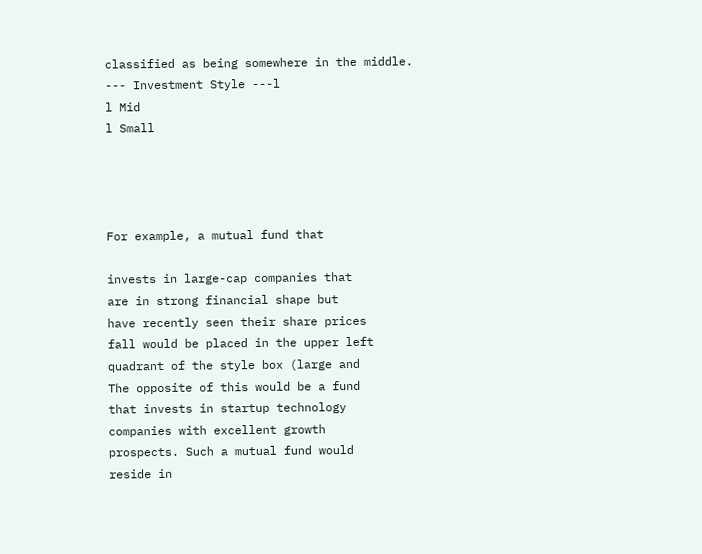classified as being somewhere in the middle.
--- Investment Style ---l
l Mid
l Small




For example, a mutual fund that

invests in large-cap companies that
are in strong financial shape but
have recently seen their share prices
fall would be placed in the upper left
quadrant of the style box (large and
The opposite of this would be a fund
that invests in startup technology
companies with excellent growth
prospects. Such a mutual fund would
reside in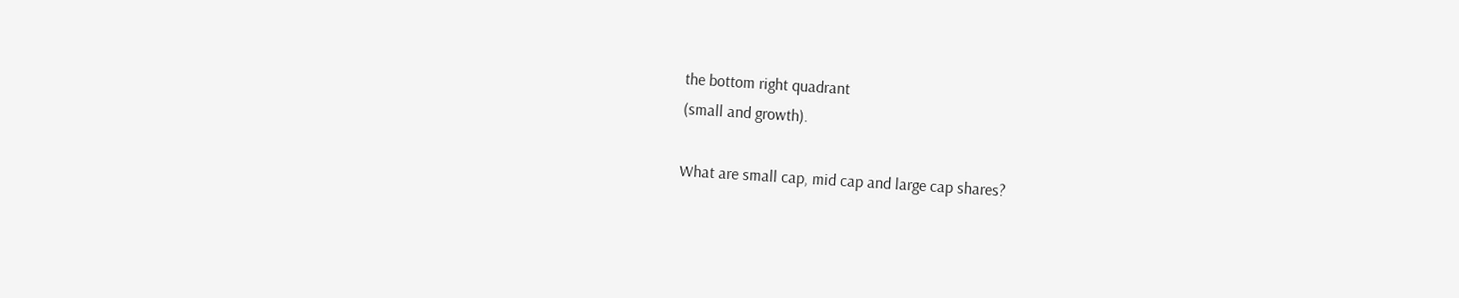the bottom right quadrant
(small and growth).

What are small cap, mid cap and large cap shares?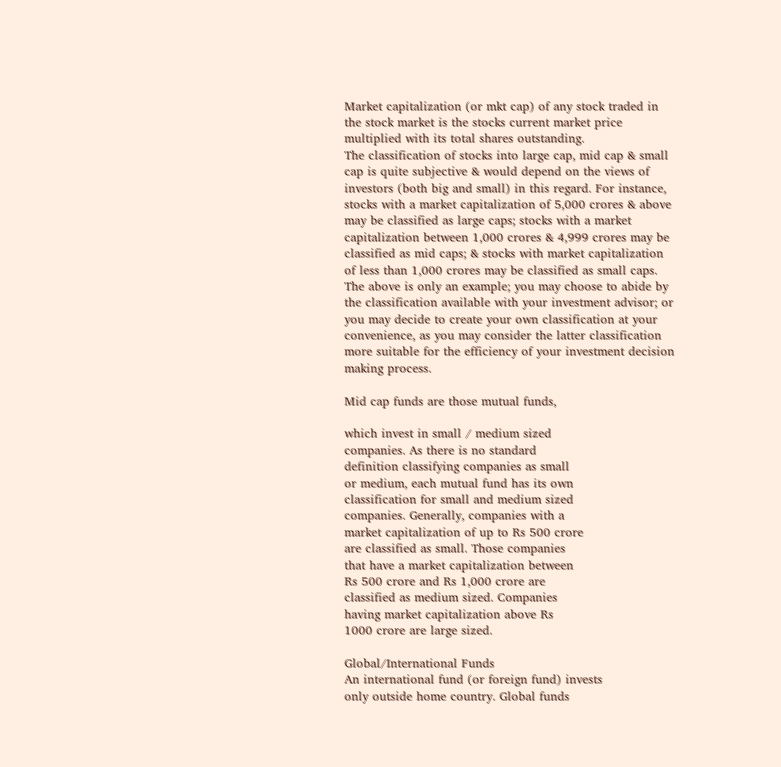Market capitalization (or mkt cap) of any stock traded in
the stock market is the stocks current market price
multiplied with its total shares outstanding.
The classification of stocks into large cap, mid cap & small
cap is quite subjective & would depend on the views of
investors (both big and small) in this regard. For instance,
stocks with a market capitalization of 5,000 crores & above
may be classified as large caps; stocks with a market
capitalization between 1,000 crores & 4,999 crores may be
classified as mid caps; & stocks with market capitalization
of less than 1,000 crores may be classified as small caps.
The above is only an example; you may choose to abide by
the classification available with your investment advisor; or
you may decide to create your own classification at your
convenience, as you may consider the latter classification
more suitable for the efficiency of your investment decision
making process.

Mid cap funds are those mutual funds,

which invest in small / medium sized
companies. As there is no standard
definition classifying companies as small
or medium, each mutual fund has its own
classification for small and medium sized
companies. Generally, companies with a
market capitalization of up to Rs 500 crore
are classified as small. Those companies
that have a market capitalization between
Rs 500 crore and Rs 1,000 crore are
classified as medium sized. Companies
having market capitalization above Rs
1000 crore are large sized.

Global/International Funds
An international fund (or foreign fund) invests
only outside home country. Global funds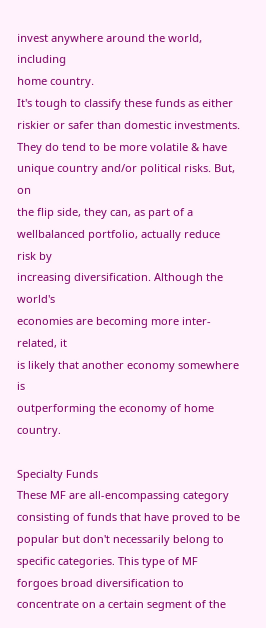invest anywhere around the world, including
home country.
It's tough to classify these funds as either
riskier or safer than domestic investments.
They do tend to be more volatile & have
unique country and/or political risks. But, on
the flip side, they can, as part of a wellbalanced portfolio, actually reduce risk by
increasing diversification. Although the world's
economies are becoming more inter-related, it
is likely that another economy somewhere is
outperforming the economy of home country.

Specialty Funds
These MF are all-encompassing category
consisting of funds that have proved to be
popular but don't necessarily belong to
specific categories. This type of MF
forgoes broad diversification to
concentrate on a certain segment of the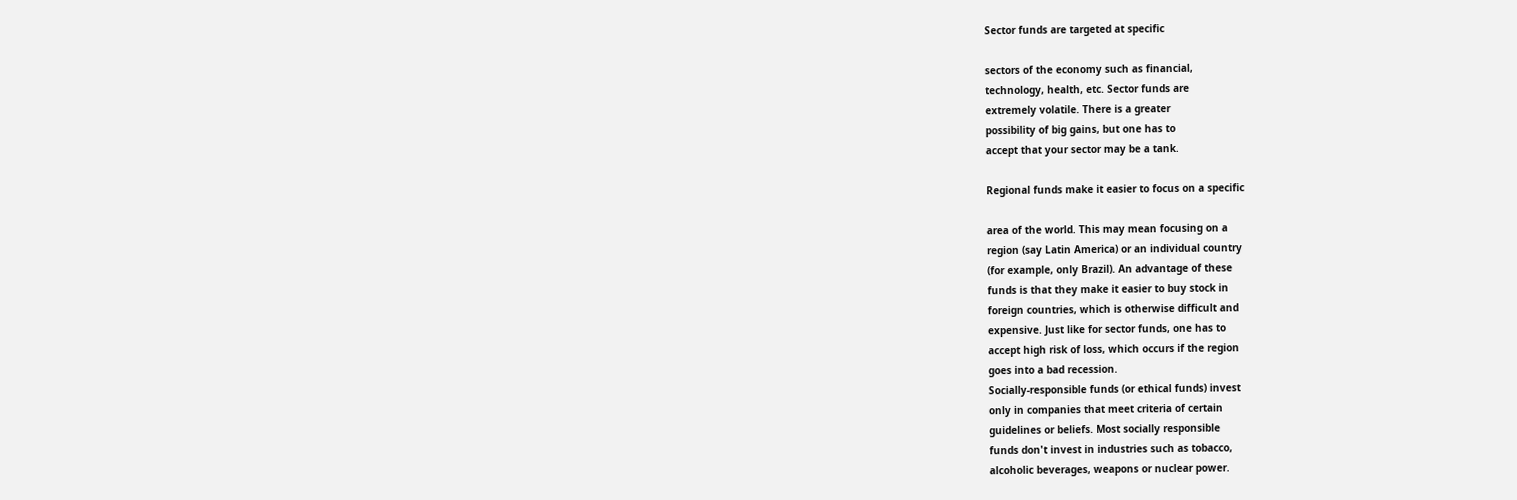Sector funds are targeted at specific

sectors of the economy such as financial,
technology, health, etc. Sector funds are
extremely volatile. There is a greater
possibility of big gains, but one has to
accept that your sector may be a tank.

Regional funds make it easier to focus on a specific

area of the world. This may mean focusing on a
region (say Latin America) or an individual country
(for example, only Brazil). An advantage of these
funds is that they make it easier to buy stock in
foreign countries, which is otherwise difficult and
expensive. Just like for sector funds, one has to
accept high risk of loss, which occurs if the region
goes into a bad recession.
Socially-responsible funds (or ethical funds) invest
only in companies that meet criteria of certain
guidelines or beliefs. Most socially responsible
funds don't invest in industries such as tobacco,
alcoholic beverages, weapons or nuclear power.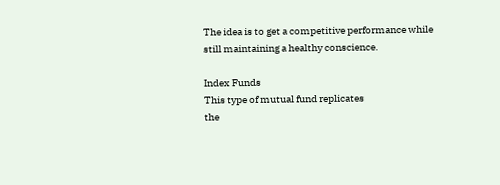The idea is to get a competitive performance while
still maintaining a healthy conscience.

Index Funds
This type of mutual fund replicates
the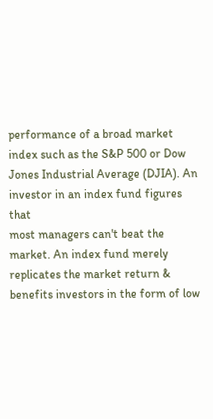performance of a broad market
index such as the S&P 500 or Dow
Jones Industrial Average (DJIA). An
investor in an index fund figures that
most managers can't beat the
market. An index fund merely
replicates the market return &
benefits investors in the form of low